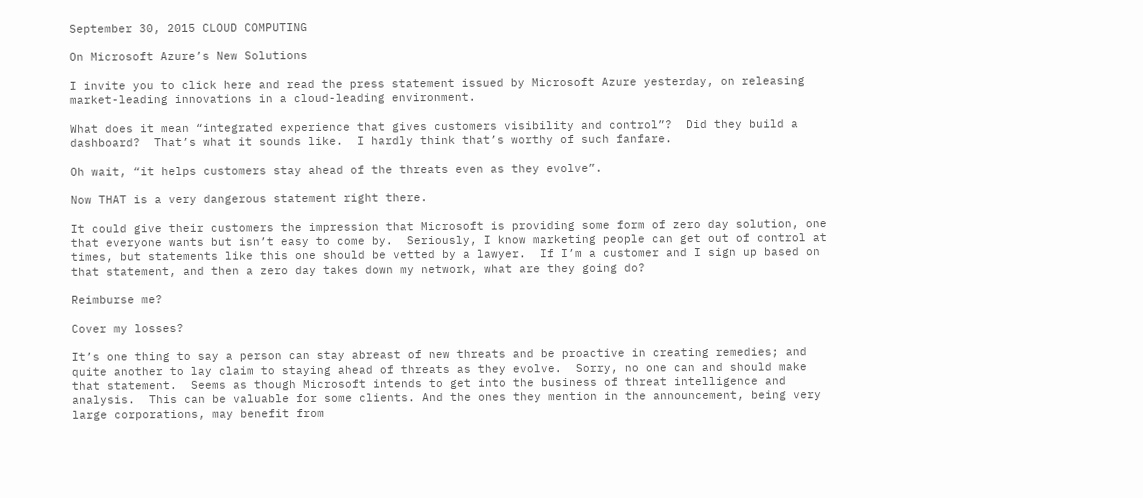September 30, 2015 CLOUD COMPUTING

On Microsoft Azure’s New Solutions

I invite you to click here and read the press statement issued by Microsoft Azure yesterday, on releasing market-leading innovations in a cloud-leading environment.

What does it mean “integrated experience that gives customers visibility and control”?  Did they build a dashboard?  That’s what it sounds like.  I hardly think that’s worthy of such fanfare.

Oh wait, “it helps customers stay ahead of the threats even as they evolve”.

Now THAT is a very dangerous statement right there.

It could give their customers the impression that Microsoft is providing some form of zero day solution, one that everyone wants but isn’t easy to come by.  Seriously, I know marketing people can get out of control at times, but statements like this one should be vetted by a lawyer.  If I’m a customer and I sign up based on that statement, and then a zero day takes down my network, what are they going do?

Reimburse me?

Cover my losses?

It’s one thing to say a person can stay abreast of new threats and be proactive in creating remedies; and quite another to lay claim to staying ahead of threats as they evolve.  Sorry, no one can and should make that statement.  Seems as though Microsoft intends to get into the business of threat intelligence and analysis.  This can be valuable for some clients. And the ones they mention in the announcement, being very large corporations, may benefit from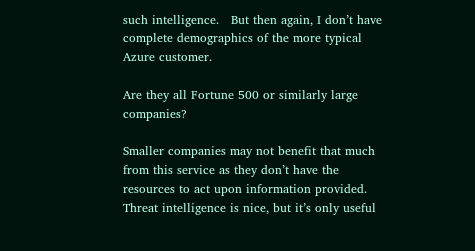such intelligence.   But then again, I don’t have complete demographics of the more typical Azure customer.

Are they all Fortune 500 or similarly large companies?

Smaller companies may not benefit that much from this service as they don’t have the resources to act upon information provided.  Threat intelligence is nice, but it’s only useful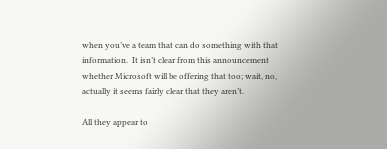when you’ve a team that can do something with that information.  It isn’t clear from this announcement whether Microsoft will be offering that too; wait, no, actually it seems fairly clear that they aren’t.

All they appear to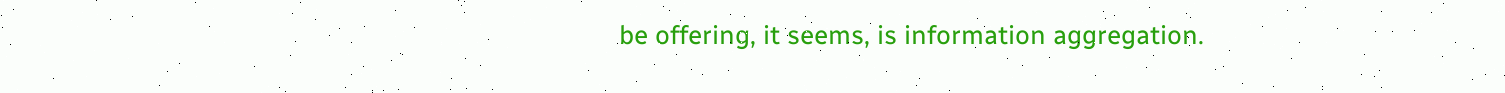be offering, it seems, is information aggregation.